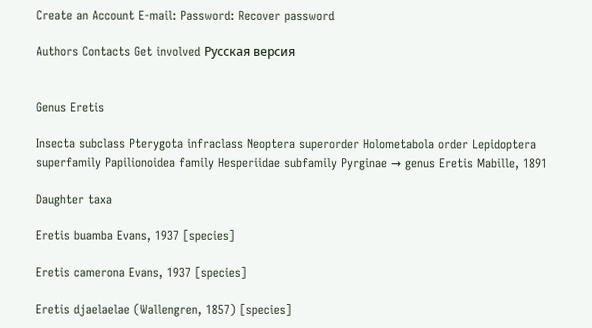Create an Account E-mail: Password: Recover password

Authors Contacts Get involved Русская версия


Genus Eretis

Insecta subclass Pterygota infraclass Neoptera superorder Holometabola order Lepidoptera superfamily Papilionoidea family Hesperiidae subfamily Pyrginae → genus Eretis Mabille, 1891

Daughter taxa

Eretis buamba Evans, 1937 [species]

Eretis camerona Evans, 1937 [species]

Eretis djaelaelae (Wallengren, 1857) [species]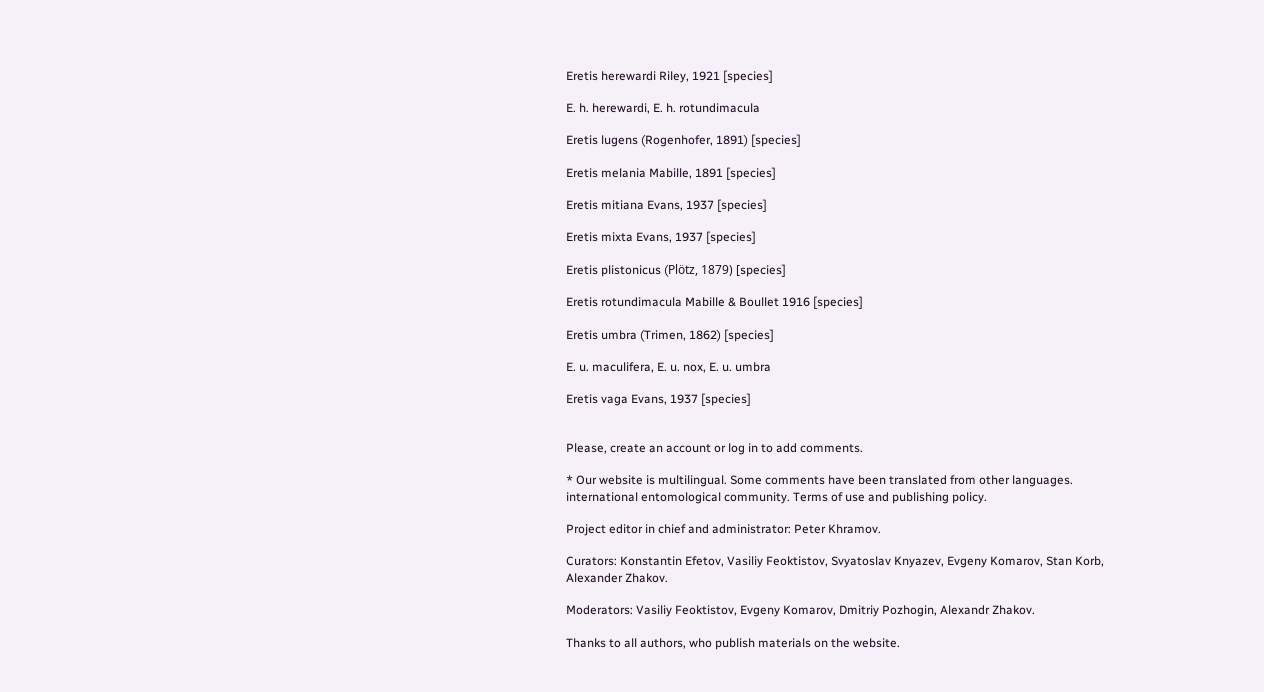Eretis herewardi Riley, 1921 [species]

E. h. herewardi, E. h. rotundimacula

Eretis lugens (Rogenhofer, 1891) [species]

Eretis melania Mabille, 1891 [species]

Eretis mitiana Evans, 1937 [species]

Eretis mixta Evans, 1937 [species]

Eretis plistonicus (Plötz, 1879) [species]

Eretis rotundimacula Mabille & Boullet 1916 [species]

Eretis umbra (Trimen, 1862) [species]

E. u. maculifera, E. u. nox, E. u. umbra

Eretis vaga Evans, 1937 [species]


Please, create an account or log in to add comments.

* Our website is multilingual. Some comments have been translated from other languages. international entomological community. Terms of use and publishing policy.

Project editor in chief and administrator: Peter Khramov.

Curators: Konstantin Efetov, Vasiliy Feoktistov, Svyatoslav Knyazev, Evgeny Komarov, Stan Korb, Alexander Zhakov.

Moderators: Vasiliy Feoktistov, Evgeny Komarov, Dmitriy Pozhogin, Alexandr Zhakov.

Thanks to all authors, who publish materials on the website.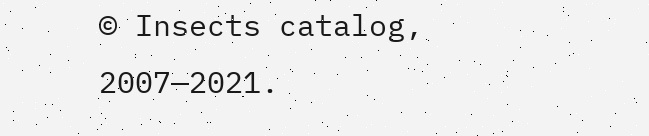© Insects catalog, 2007—2021.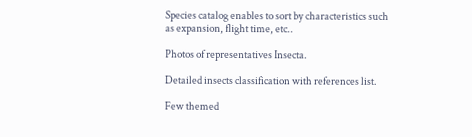Species catalog enables to sort by characteristics such as expansion, flight time, etc..

Photos of representatives Insecta.

Detailed insects classification with references list.

Few themed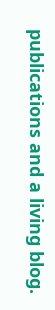publications and a living blog.